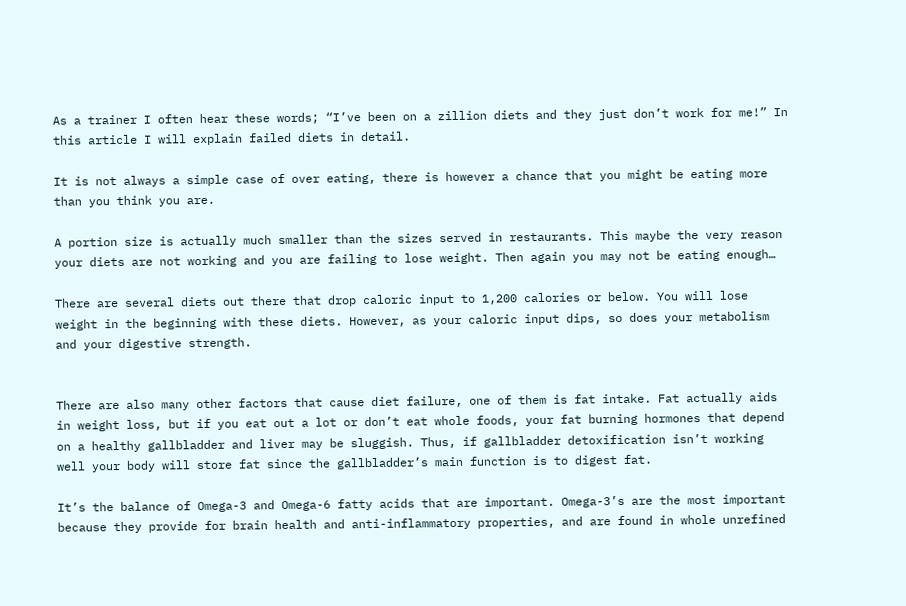As a trainer I often hear these words; “I’ve been on a zillion diets and they just don’t work for me!” In this article I will explain failed diets in detail.

It is not always a simple case of over eating, there is however a chance that you might be eating more than you think you are.

A portion size is actually much smaller than the sizes served in restaurants. This maybe the very reason your diets are not working and you are failing to lose weight. Then again you may not be eating enough…

There are several diets out there that drop caloric input to 1,200 calories or below. You will lose weight in the beginning with these diets. However, as your caloric input dips, so does your metabolism and your digestive strength.


There are also many other factors that cause diet failure, one of them is fat intake. Fat actually aids in weight loss, but if you eat out a lot or don’t eat whole foods, your fat burning hormones that depend on a healthy gallbladder and liver may be sluggish. Thus, if gallbladder detoxification isn’t working well your body will store fat since the gallbladder’s main function is to digest fat.

It’s the balance of Omega-3 and Omega-6 fatty acids that are important. Omega-3’s are the most important because they provide for brain health and anti-inflammatory properties, and are found in whole unrefined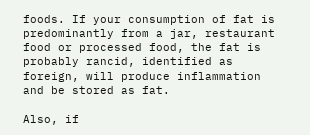foods. If your consumption of fat is predominantly from a jar, restaurant food or processed food, the fat is probably rancid, identified as foreign, will produce inflammation and be stored as fat.

Also, if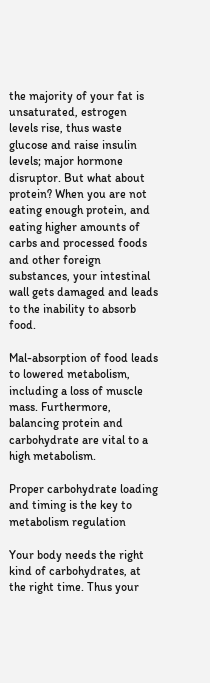the majority of your fat is unsaturated, estrogen levels rise, thus waste glucose and raise insulin levels; major hormone disruptor. But what about protein? When you are not eating enough protein, and eating higher amounts of carbs and processed foods and other foreign substances, your intestinal wall gets damaged and leads to the inability to absorb food.

Mal-absorption of food leads to lowered metabolism, including a loss of muscle mass. Furthermore, balancing protein and carbohydrate are vital to a high metabolism.

Proper carbohydrate loading and timing is the key to metabolism regulation

Your body needs the right kind of carbohydrates, at the right time. Thus your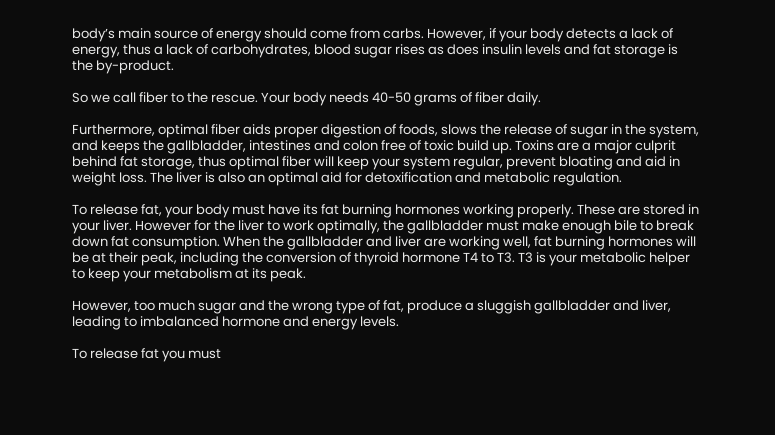body’s main source of energy should come from carbs. However, if your body detects a lack of energy, thus a lack of carbohydrates, blood sugar rises as does insulin levels and fat storage is the by-product.

So we call fiber to the rescue. Your body needs 40-50 grams of fiber daily.

Furthermore, optimal fiber aids proper digestion of foods, slows the release of sugar in the system, and keeps the gallbladder, intestines and colon free of toxic build up. Toxins are a major culprit behind fat storage, thus optimal fiber will keep your system regular, prevent bloating and aid in weight loss. The liver is also an optimal aid for detoxification and metabolic regulation.

To release fat, your body must have its fat burning hormones working properly. These are stored in your liver. However for the liver to work optimally, the gallbladder must make enough bile to break down fat consumption. When the gallbladder and liver are working well, fat burning hormones will be at their peak, including the conversion of thyroid hormone T4 to T3. T3 is your metabolic helper to keep your metabolism at its peak.

However, too much sugar and the wrong type of fat, produce a sluggish gallbladder and liver, leading to imbalanced hormone and energy levels.

To release fat you must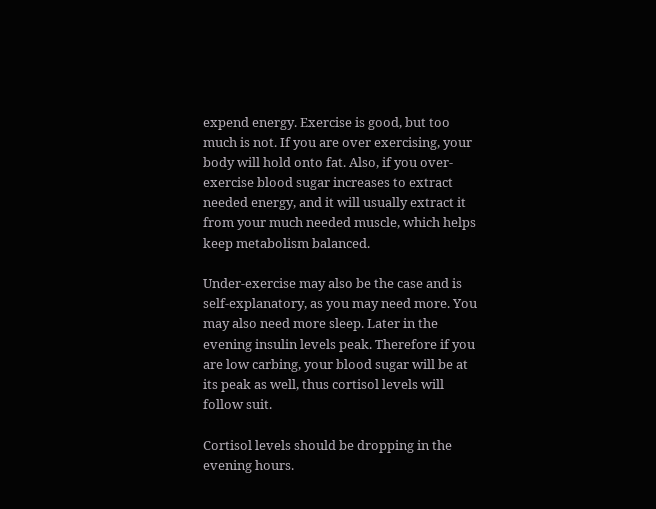expend energy. Exercise is good, but too much is not. If you are over exercising, your body will hold onto fat. Also, if you over-exercise blood sugar increases to extract needed energy, and it will usually extract it from your much needed muscle, which helps keep metabolism balanced.

Under-exercise may also be the case and is self-explanatory, as you may need more. You may also need more sleep. Later in the evening insulin levels peak. Therefore if you are low carbing, your blood sugar will be at its peak as well, thus cortisol levels will follow suit.

Cortisol levels should be dropping in the evening hours.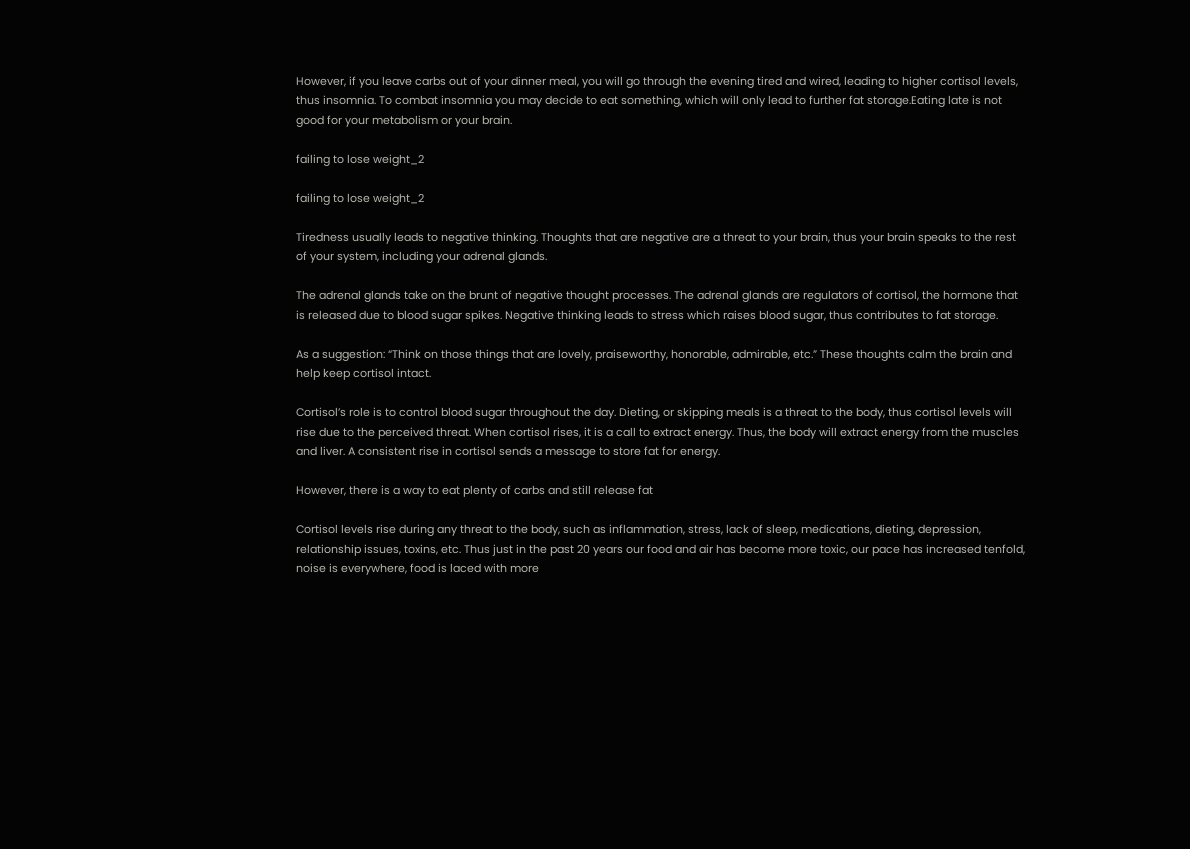However, if you leave carbs out of your dinner meal, you will go through the evening tired and wired, leading to higher cortisol levels, thus insomnia. To combat insomnia you may decide to eat something, which will only lead to further fat storage.Eating late is not good for your metabolism or your brain.

failing to lose weight_2

failing to lose weight_2

Tiredness usually leads to negative thinking. Thoughts that are negative are a threat to your brain, thus your brain speaks to the rest of your system, including your adrenal glands.

The adrenal glands take on the brunt of negative thought processes. The adrenal glands are regulators of cortisol, the hormone that is released due to blood sugar spikes. Negative thinking leads to stress which raises blood sugar, thus contributes to fat storage.

As a suggestion: “Think on those things that are lovely, praiseworthy, honorable, admirable, etc.” These thoughts calm the brain and help keep cortisol intact.

Cortisol’s role is to control blood sugar throughout the day. Dieting, or skipping meals is a threat to the body, thus cortisol levels will rise due to the perceived threat. When cortisol rises, it is a call to extract energy. Thus, the body will extract energy from the muscles and liver. A consistent rise in cortisol sends a message to store fat for energy.

However, there is a way to eat plenty of carbs and still release fat

Cortisol levels rise during any threat to the body, such as inflammation, stress, lack of sleep, medications, dieting, depression, relationship issues, toxins, etc. Thus just in the past 20 years our food and air has become more toxic, our pace has increased tenfold, noise is everywhere, food is laced with more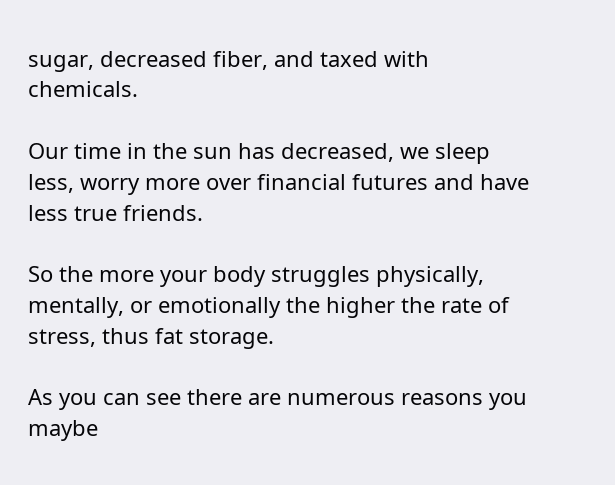sugar, decreased fiber, and taxed with chemicals.

Our time in the sun has decreased, we sleep less, worry more over financial futures and have less true friends.

So the more your body struggles physically, mentally, or emotionally the higher the rate of stress, thus fat storage.

As you can see there are numerous reasons you maybe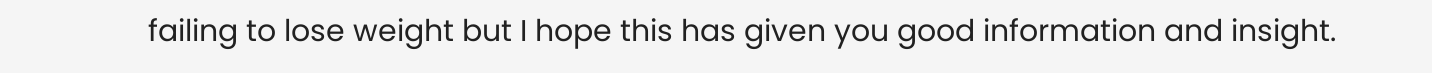failing to lose weight but I hope this has given you good information and insight.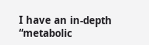I have an in-depth “metabolic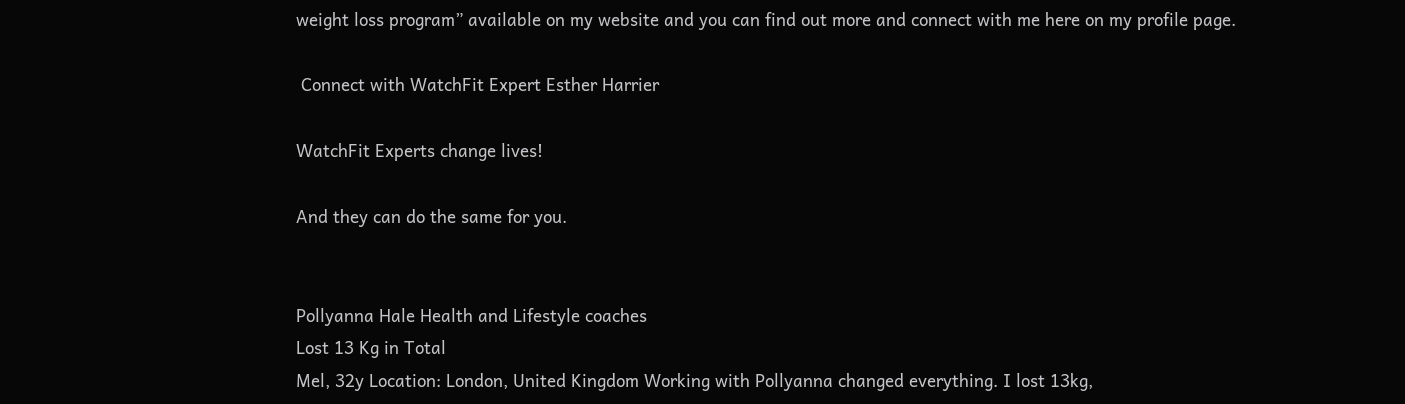weight loss program” available on my website and you can find out more and connect with me here on my profile page.

 Connect with WatchFit Expert Esther Harrier

WatchFit Experts change lives!

And they can do the same for you.


Pollyanna Hale Health and Lifestyle coaches
Lost 13 Kg in Total
Mel, 32y Location: London, United Kingdom Working with Pollyanna changed everything. I lost 13kg,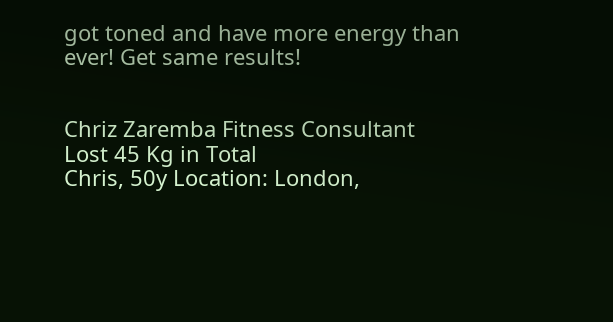got toned and have more energy than ever! Get same results!


Chriz Zaremba Fitness Consultant
Lost 45 Kg in Total
Chris, 50y Location: London,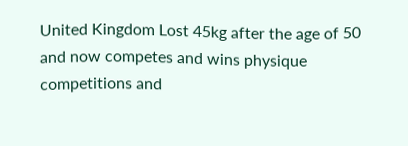United Kingdom Lost 45kg after the age of 50 and now competes and wins physique competitions and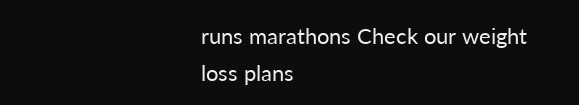runs marathons Check our weight loss plans